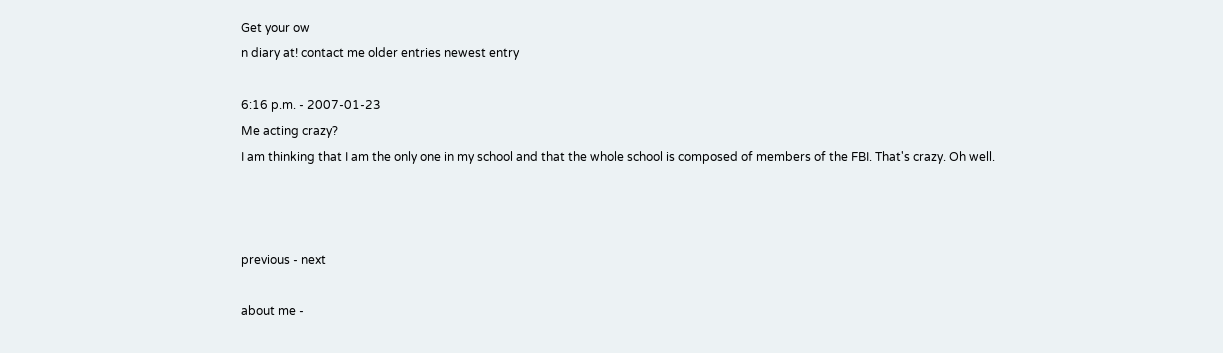Get your ow
n diary at! contact me older entries newest entry

6:16 p.m. - 2007-01-23
Me acting crazy?
I am thinking that I am the only one in my school and that the whole school is composed of members of the FBI. That's crazy. Oh well.



previous - next

about me -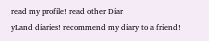read my profile! read other Diar
yLand diaries! recommend my diary to a friend!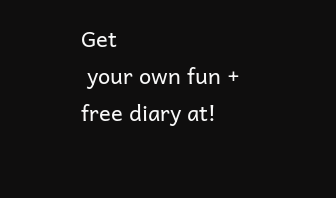Get
 your own fun + free diary at!